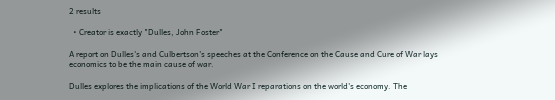2 results

  • Creator is exactly "Dulles, John Foster"

A report on Dulles's and Culbertson's speeches at the Conference on the Cause and Cure of War lays economics to be the main cause of war.

Dulles explores the implications of the World War I reparations on the world's economy. The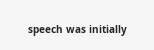speech was initially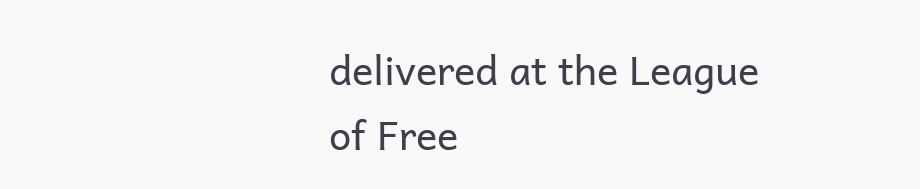delivered at the League of Free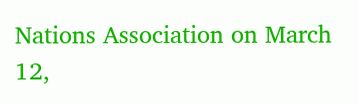Nations Association on March 12,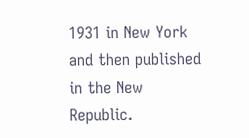1931 in New York and then published in the New Republic.